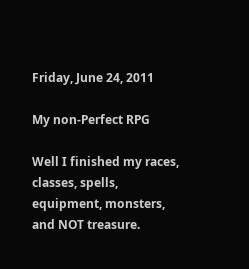Friday, June 24, 2011

My non-Perfect RPG

Well I finished my races, classes, spells, equipment, monsters, and NOT treasure.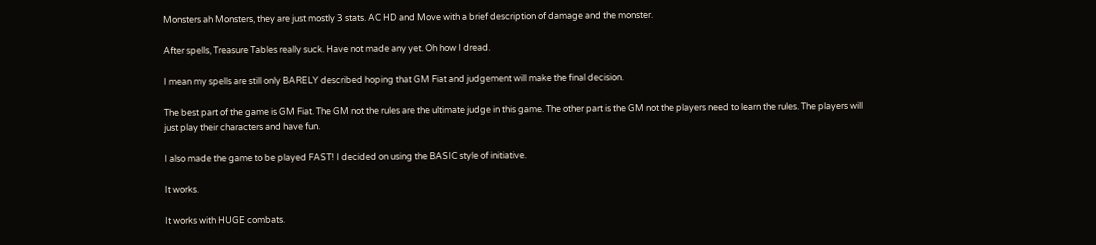Monsters ah Monsters, they are just mostly 3 stats. AC HD and Move with a brief description of damage and the monster.

After spells, Treasure Tables really suck. Have not made any yet. Oh how I dread.

I mean my spells are still only BARELY described hoping that GM Fiat and judgement will make the final decision.

The best part of the game is GM Fiat. The GM not the rules are the ultimate judge in this game. The other part is the GM not the players need to learn the rules. The players will just play their characters and have fun.

I also made the game to be played FAST! I decided on using the BASIC style of initiative.

It works.

It works with HUGE combats.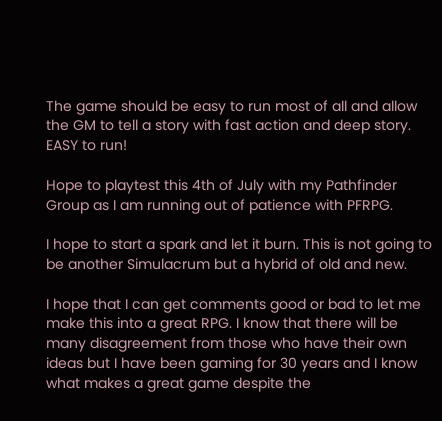The game should be easy to run most of all and allow the GM to tell a story with fast action and deep story. EASY to run!

Hope to playtest this 4th of July with my Pathfinder Group as I am running out of patience with PFRPG.

I hope to start a spark and let it burn. This is not going to be another Simulacrum but a hybrid of old and new.

I hope that I can get comments good or bad to let me make this into a great RPG. I know that there will be many disagreement from those who have their own ideas but I have been gaming for 30 years and I know what makes a great game despite the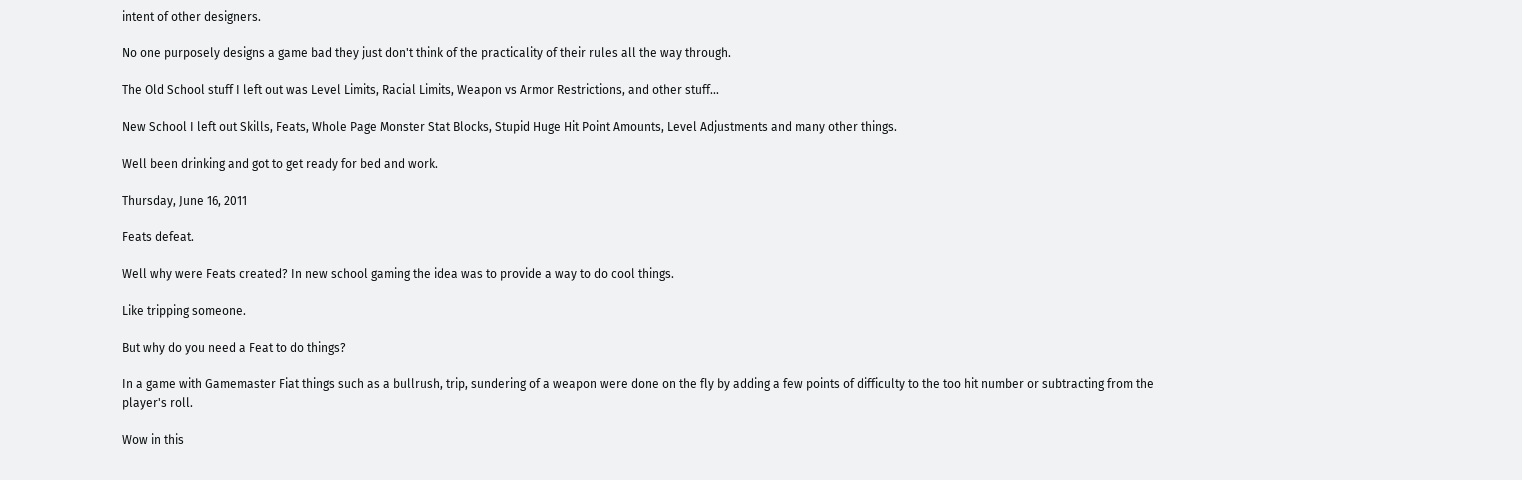intent of other designers.

No one purposely designs a game bad they just don't think of the practicality of their rules all the way through.

The Old School stuff I left out was Level Limits, Racial Limits, Weapon vs Armor Restrictions, and other stuff...

New School I left out Skills, Feats, Whole Page Monster Stat Blocks, Stupid Huge Hit Point Amounts, Level Adjustments and many other things.

Well been drinking and got to get ready for bed and work.

Thursday, June 16, 2011

Feats defeat.

Well why were Feats created? In new school gaming the idea was to provide a way to do cool things.

Like tripping someone.

But why do you need a Feat to do things?

In a game with Gamemaster Fiat things such as a bullrush, trip, sundering of a weapon were done on the fly by adding a few points of difficulty to the too hit number or subtracting from the player's roll.

Wow in this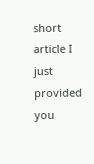short article I just provided you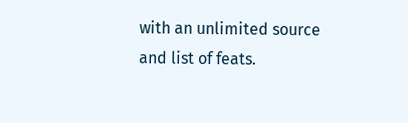with an unlimited source and list of feats.